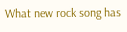What new rock song has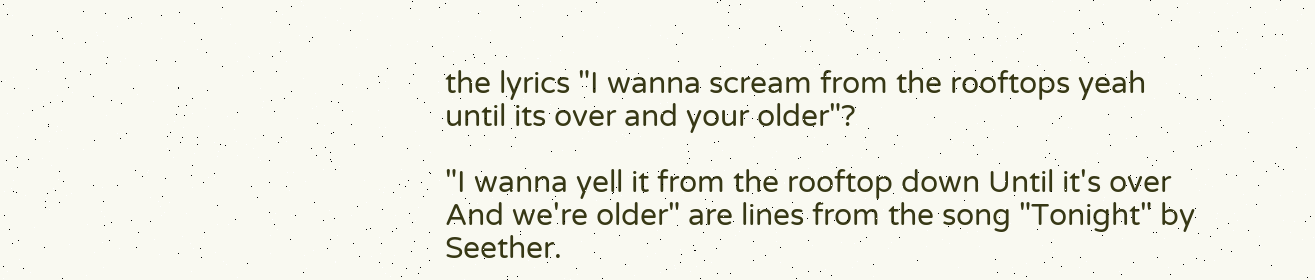the lyrics "I wanna scream from the rooftops yeah until its over and your older"?

"I wanna yell it from the rooftop down Until it's over And we're older" are lines from the song "Tonight" by Seether.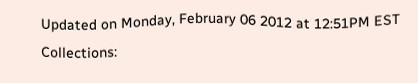Updated on Monday, February 06 2012 at 12:51PM EST
Collections: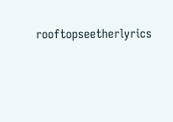rooftopseetherlyrics